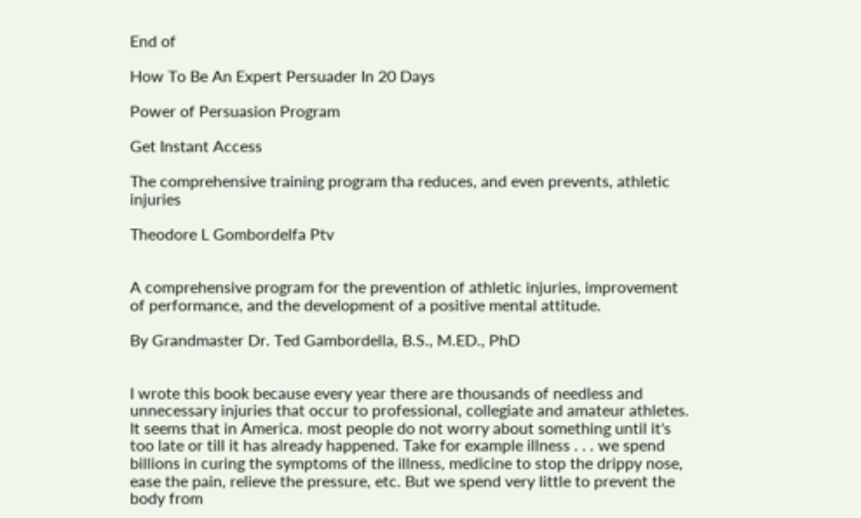End of

How To Be An Expert Persuader In 20 Days

Power of Persuasion Program

Get Instant Access

The comprehensive training program tha reduces, and even prevents, athletic injuries

Theodore L Gombordelfa Ptv


A comprehensive program for the prevention of athletic injuries, improvement of performance, and the development of a positive mental attitude.

By Grandmaster Dr. Ted Gambordella, B.S., M.ED., PhD


I wrote this book because every year there are thousands of needless and unnecessary injuries that occur to professional, collegiate and amateur athletes. It seems that in America. most people do not worry about something until it's too late or till it has already happened. Take for example illness . . . we spend billions in curing the symptoms of the illness, medicine to stop the drippy nose, ease the pain, relieve the pressure, etc. But we spend very little to prevent the body from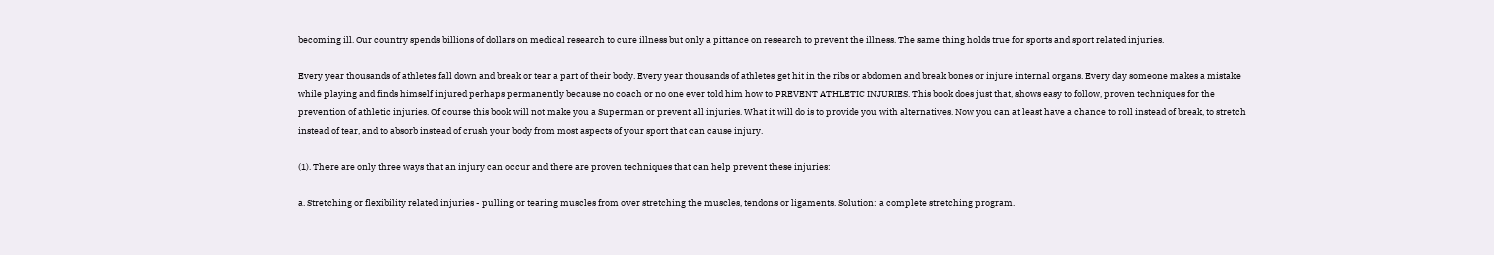becoming ill. Our country spends billions of dollars on medical research to cure illness but only a pittance on research to prevent the illness. The same thing holds true for sports and sport related injuries.

Every year thousands of athletes fall down and break or tear a part of their body. Every year thousands of athletes get hit in the ribs or abdomen and break bones or injure internal organs. Every day someone makes a mistake while playing and finds himself injured perhaps permanently because no coach or no one ever told him how to PREVENT ATHLETIC INJURIES. This book does just that, shows easy to follow, proven techniques for the prevention of athletic injuries. Of course this book will not make you a Superman or prevent all injuries. What it will do is to provide you with alternatives. Now you can at least have a chance to roll instead of break, to stretch instead of tear, and to absorb instead of crush your body from most aspects of your sport that can cause injury.

(1). There are only three ways that an injury can occur and there are proven techniques that can help prevent these injuries:

a. Stretching or flexibility related injuries - pulling or tearing muscles from over stretching the muscles, tendons or ligaments. Solution: a complete stretching program.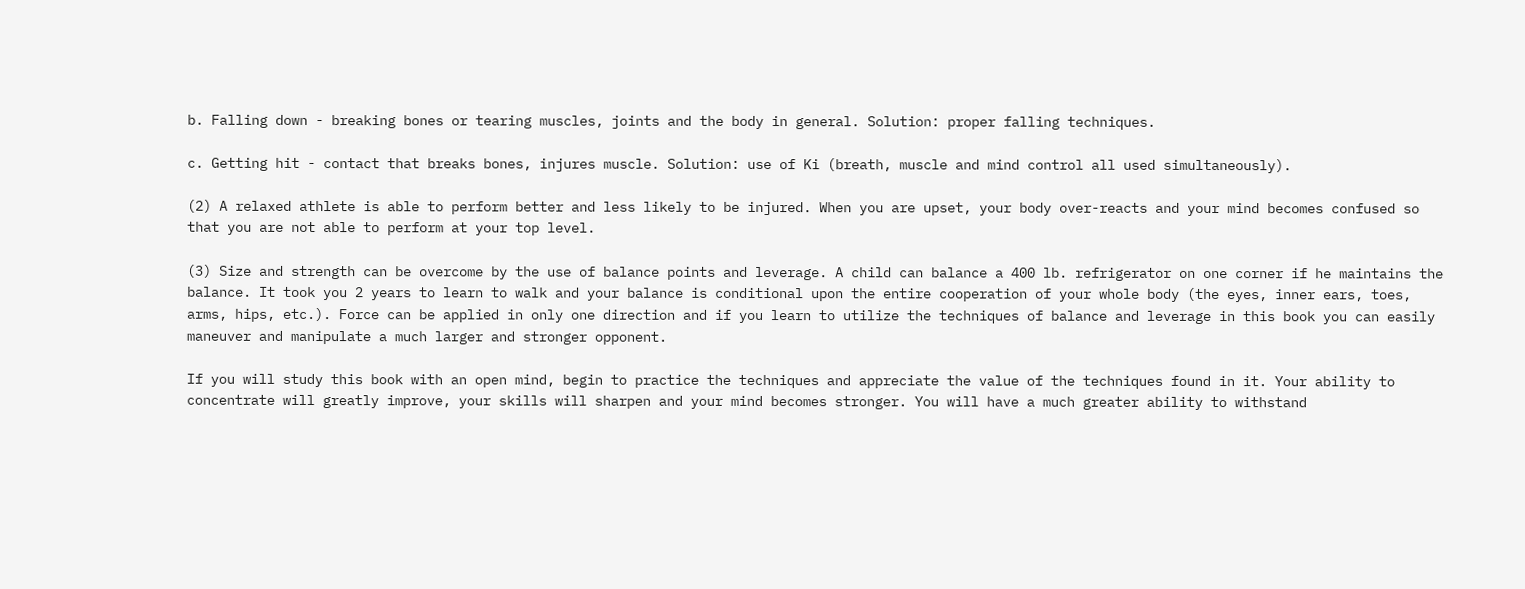b. Falling down - breaking bones or tearing muscles, joints and the body in general. Solution: proper falling techniques.

c. Getting hit - contact that breaks bones, injures muscle. Solution: use of Ki (breath, muscle and mind control all used simultaneously).

(2) A relaxed athlete is able to perform better and less likely to be injured. When you are upset, your body over-reacts and your mind becomes confused so that you are not able to perform at your top level.

(3) Size and strength can be overcome by the use of balance points and leverage. A child can balance a 400 lb. refrigerator on one corner if he maintains the balance. It took you 2 years to learn to walk and your balance is conditional upon the entire cooperation of your whole body (the eyes, inner ears, toes, arms, hips, etc.). Force can be applied in only one direction and if you learn to utilize the techniques of balance and leverage in this book you can easily maneuver and manipulate a much larger and stronger opponent.

If you will study this book with an open mind, begin to practice the techniques and appreciate the value of the techniques found in it. Your ability to concentrate will greatly improve, your skills will sharpen and your mind becomes stronger. You will have a much greater ability to withstand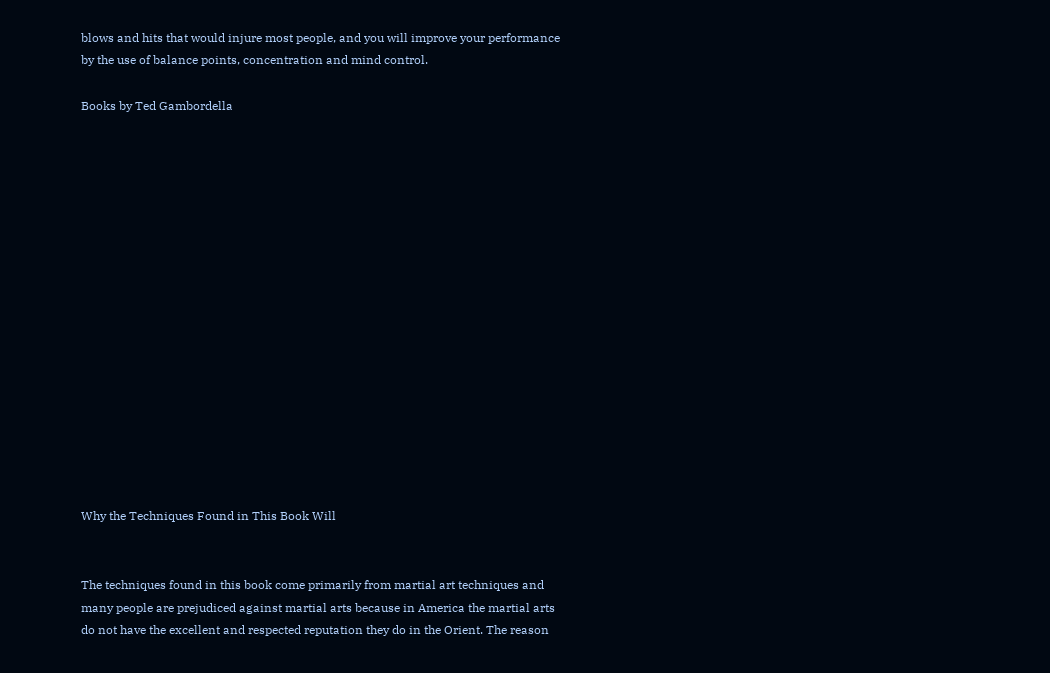blows and hits that would injure most people, and you will improve your performance by the use of balance points, concentration and mind control.

Books by Ted Gambordella

















Why the Techniques Found in This Book Will


The techniques found in this book come primarily from martial art techniques and many people are prejudiced against martial arts because in America the martial arts do not have the excellent and respected reputation they do in the Orient. The reason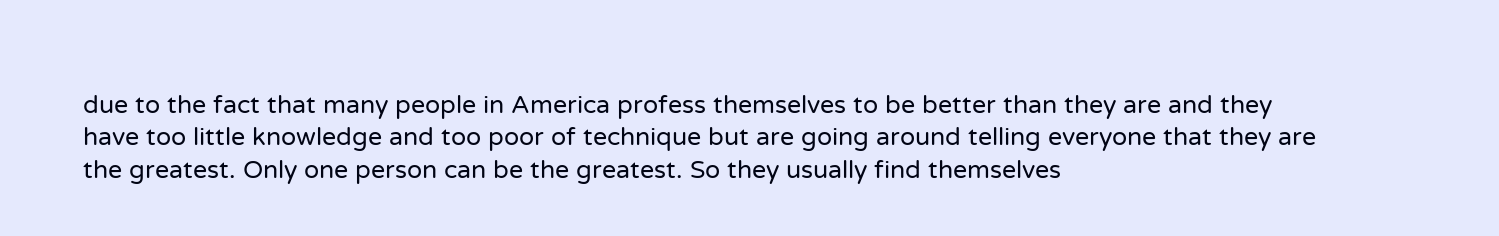due to the fact that many people in America profess themselves to be better than they are and they have too little knowledge and too poor of technique but are going around telling everyone that they are the greatest. Only one person can be the greatest. So they usually find themselves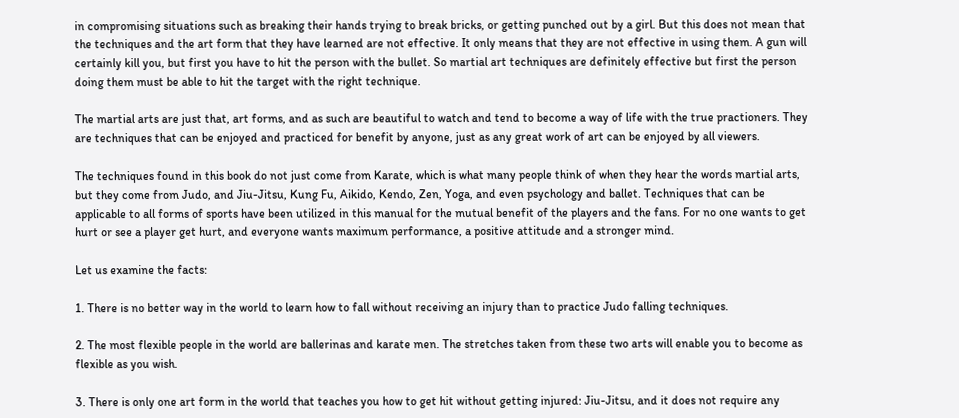in compromising situations such as breaking their hands trying to break bricks, or getting punched out by a girl. But this does not mean that the techniques and the art form that they have learned are not effective. It only means that they are not effective in using them. A gun will certainly kill you, but first you have to hit the person with the bullet. So martial art techniques are definitely effective but first the person doing them must be able to hit the target with the right technique.

The martial arts are just that, art forms, and as such are beautiful to watch and tend to become a way of life with the true practioners. They are techniques that can be enjoyed and practiced for benefit by anyone, just as any great work of art can be enjoyed by all viewers.

The techniques found in this book do not just come from Karate, which is what many people think of when they hear the words martial arts, but they come from Judo, and Jiu-Jitsu, Kung Fu, Aikido, Kendo, Zen, Yoga, and even psychology and ballet. Techniques that can be applicable to all forms of sports have been utilized in this manual for the mutual benefit of the players and the fans. For no one wants to get hurt or see a player get hurt, and everyone wants maximum performance, a positive attitude and a stronger mind.

Let us examine the facts:

1. There is no better way in the world to learn how to fall without receiving an injury than to practice Judo falling techniques.

2. The most flexible people in the world are ballerinas and karate men. The stretches taken from these two arts will enable you to become as flexible as you wish.

3. There is only one art form in the world that teaches you how to get hit without getting injured: Jiu-Jitsu, and it does not require any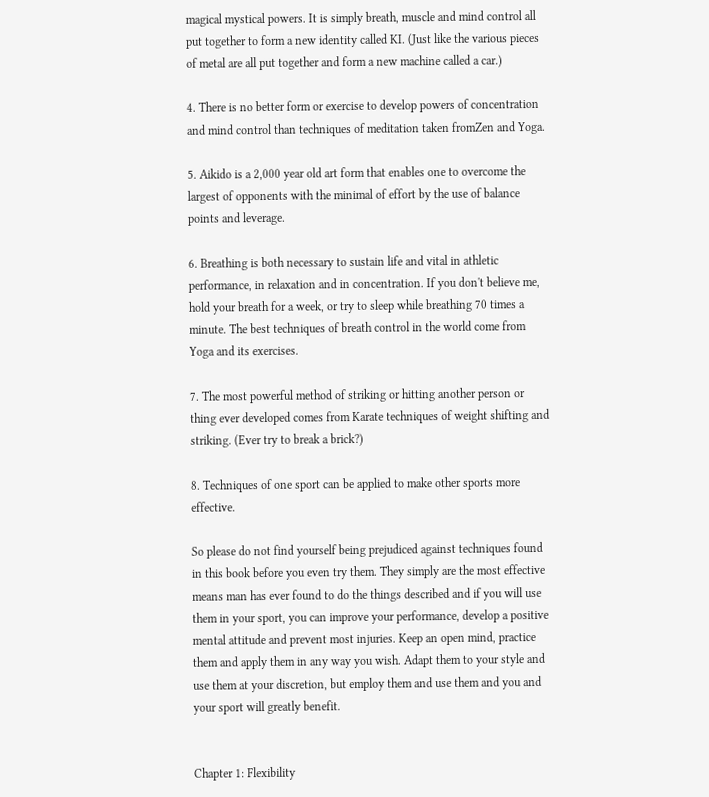magical mystical powers. It is simply breath, muscle and mind control all put together to form a new identity called KI. (Just like the various pieces of metal are all put together and form a new machine called a car.)

4. There is no better form or exercise to develop powers of concentration and mind control than techniques of meditation taken fromZen and Yoga.

5. Aikido is a 2,000 year old art form that enables one to overcome the largest of opponents with the minimal of effort by the use of balance points and leverage.

6. Breathing is both necessary to sustain life and vital in athletic performance, in relaxation and in concentration. If you don't believe me, hold your breath for a week, or try to sleep while breathing 70 times a minute. The best techniques of breath control in the world come from Yoga and its exercises.

7. The most powerful method of striking or hitting another person or thing ever developed comes from Karate techniques of weight shifting and striking. (Ever try to break a brick?)

8. Techniques of one sport can be applied to make other sports more effective.

So please do not find yourself being prejudiced against techniques found in this book before you even try them. They simply are the most effective means man has ever found to do the things described and if you will use them in your sport, you can improve your performance, develop a positive mental attitude and prevent most injuries. Keep an open mind, practice them and apply them in any way you wish. Adapt them to your style and use them at your discretion, but employ them and use them and you and your sport will greatly benefit.


Chapter 1: Flexibility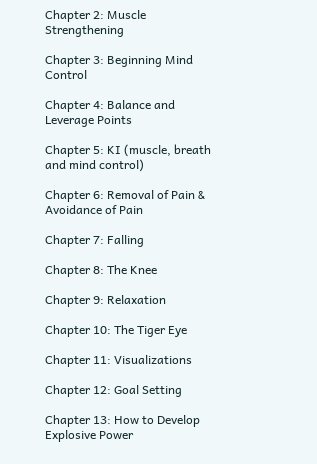Chapter 2: Muscle Strengthening

Chapter 3: Beginning Mind Control

Chapter 4: Balance and Leverage Points

Chapter 5: KI (muscle, breath and mind control)

Chapter 6: Removal of Pain & Avoidance of Pain

Chapter 7: Falling

Chapter 8: The Knee

Chapter 9: Relaxation

Chapter 10: The Tiger Eye

Chapter 11: Visualizations

Chapter 12: Goal Setting

Chapter 13: How to Develop Explosive Power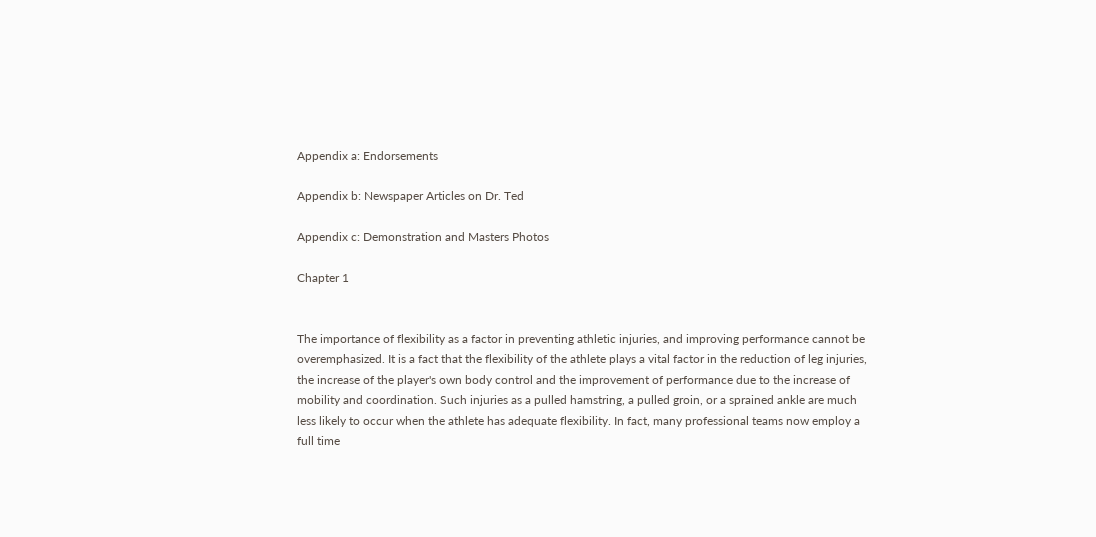Appendix a: Endorsements

Appendix b: Newspaper Articles on Dr. Ted

Appendix c: Demonstration and Masters Photos

Chapter 1


The importance of flexibility as a factor in preventing athletic injuries, and improving performance cannot be overemphasized. It is a fact that the flexibility of the athlete plays a vital factor in the reduction of leg injuries, the increase of the player's own body control and the improvement of performance due to the increase of mobility and coordination. Such injuries as a pulled hamstring, a pulled groin, or a sprained ankle are much less likely to occur when the athlete has adequate flexibility. In fact, many professional teams now employ a full time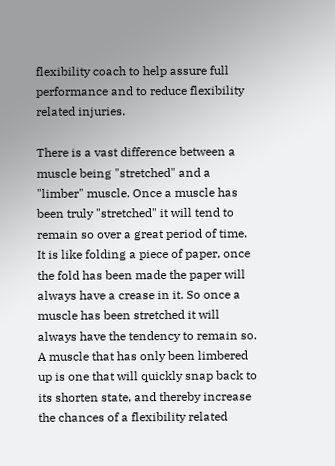flexibility coach to help assure full performance and to reduce flexibility related injuries.

There is a vast difference between a muscle being "stretched" and a "limber" muscle. Once a muscle has been truly "stretched" it will tend to remain so over a great period of time. It is like folding a piece of paper, once the fold has been made the paper will always have a crease in it. So once a muscle has been stretched it will always have the tendency to remain so. A muscle that has only been limbered up is one that will quickly snap back to its shorten state, and thereby increase the chances of a flexibility related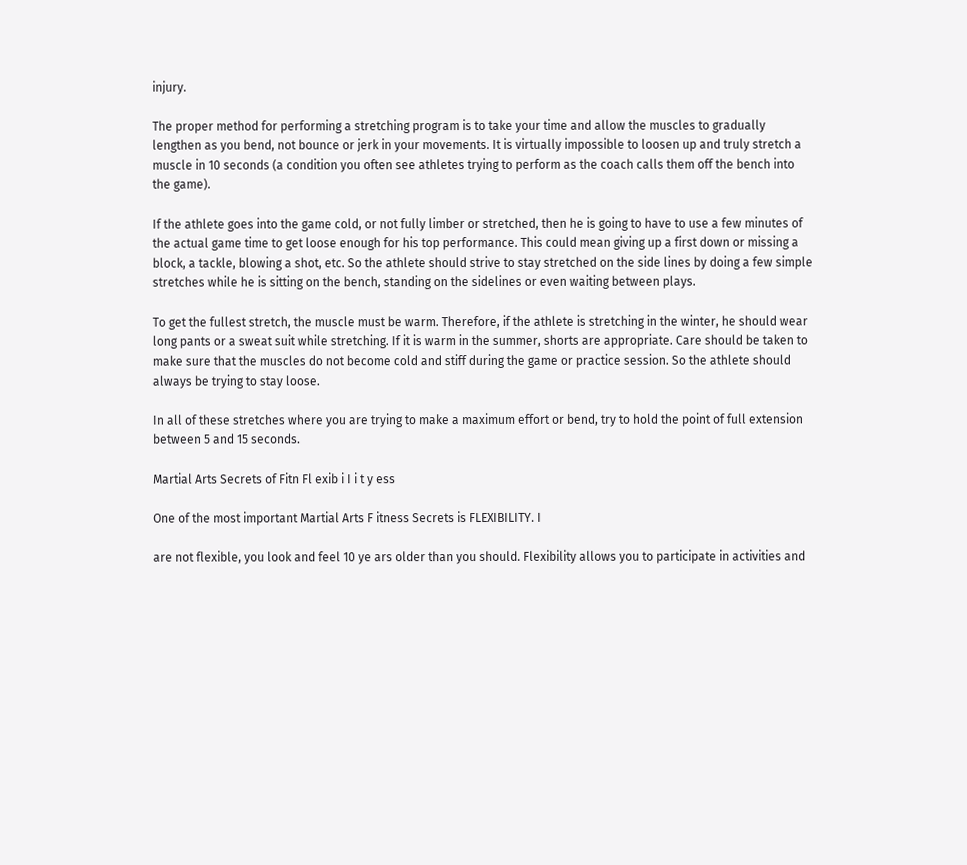injury.

The proper method for performing a stretching program is to take your time and allow the muscles to gradually lengthen as you bend, not bounce or jerk in your movements. It is virtually impossible to loosen up and truly stretch a muscle in 10 seconds (a condition you often see athletes trying to perform as the coach calls them off the bench into the game).

If the athlete goes into the game cold, or not fully limber or stretched, then he is going to have to use a few minutes of the actual game time to get loose enough for his top performance. This could mean giving up a first down or missing a block, a tackle, blowing a shot, etc. So the athlete should strive to stay stretched on the side lines by doing a few simple stretches while he is sitting on the bench, standing on the sidelines or even waiting between plays.

To get the fullest stretch, the muscle must be warm. Therefore, if the athlete is stretching in the winter, he should wear long pants or a sweat suit while stretching. If it is warm in the summer, shorts are appropriate. Care should be taken to make sure that the muscles do not become cold and stiff during the game or practice session. So the athlete should always be trying to stay loose.

In all of these stretches where you are trying to make a maximum effort or bend, try to hold the point of full extension between 5 and 15 seconds.

Martial Arts Secrets of Fitn Fl exib i I i t y ess

One of the most important Martial Arts F itness Secrets is FLEXIBILITY. I

are not flexible, you look and feel 10 ye ars older than you should. Flexibility allows you to participate in activities and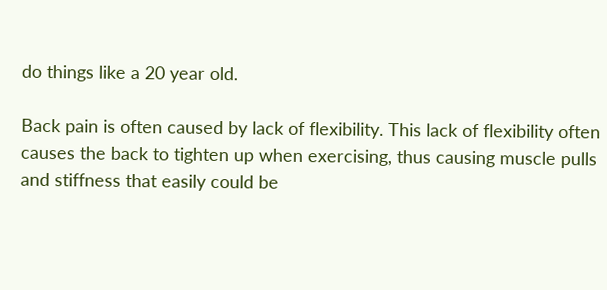do things like a 20 year old.

Back pain is often caused by lack of flexibility. This lack of flexibility often causes the back to tighten up when exercising, thus causing muscle pulls and stiffness that easily could be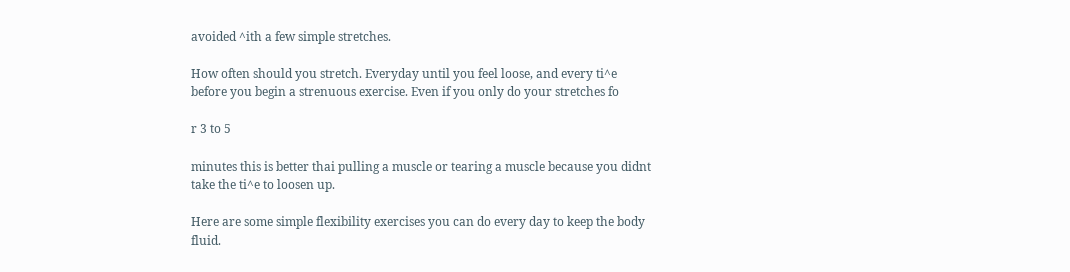avoided ^ith a few simple stretches.

How often should you stretch. Everyday until you feel loose, and every ti^e before you begin a strenuous exercise. Even if you only do your stretches fo

r 3 to 5

minutes this is better thai pulling a muscle or tearing a muscle because you didnt take the ti^e to loosen up.

Here are some simple flexibility exercises you can do every day to keep the body fluid.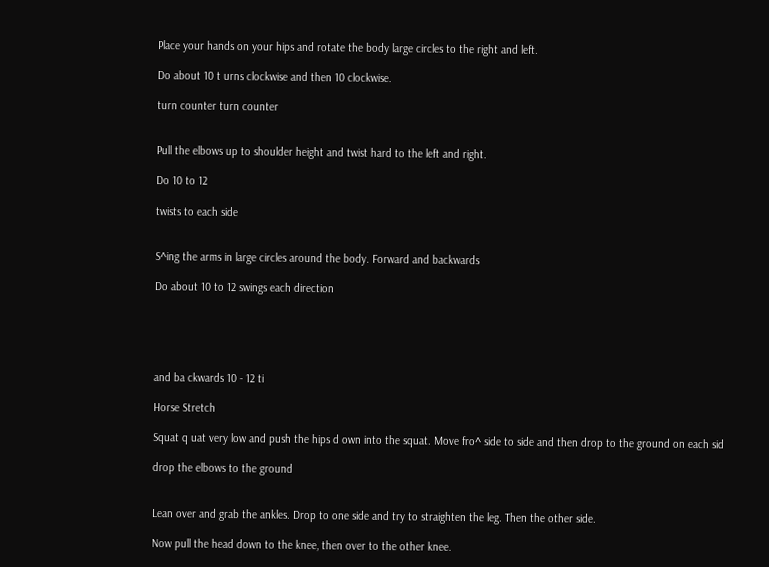Place your hands on your hips and rotate the body large circles to the right and left.

Do about 10 t urns clockwise and then 10 clockwise.

turn counter turn counter


Pull the elbows up to shoulder height and twist hard to the left and right.

Do 10 to 12

twists to each side


S^ing the arms in large circles around the body. Forward and backwards

Do about 10 to 12 swings each direction





and ba ckwards 10 - 12 ti

Horse Stretch

Squat q uat very low and push the hips d own into the squat. Move fro^ side to side and then drop to the ground on each sid

drop the elbows to the ground


Lean over and grab the ankles. Drop to one side and try to straighten the leg. Then the other side.

Now pull the head down to the knee, then over to the other knee.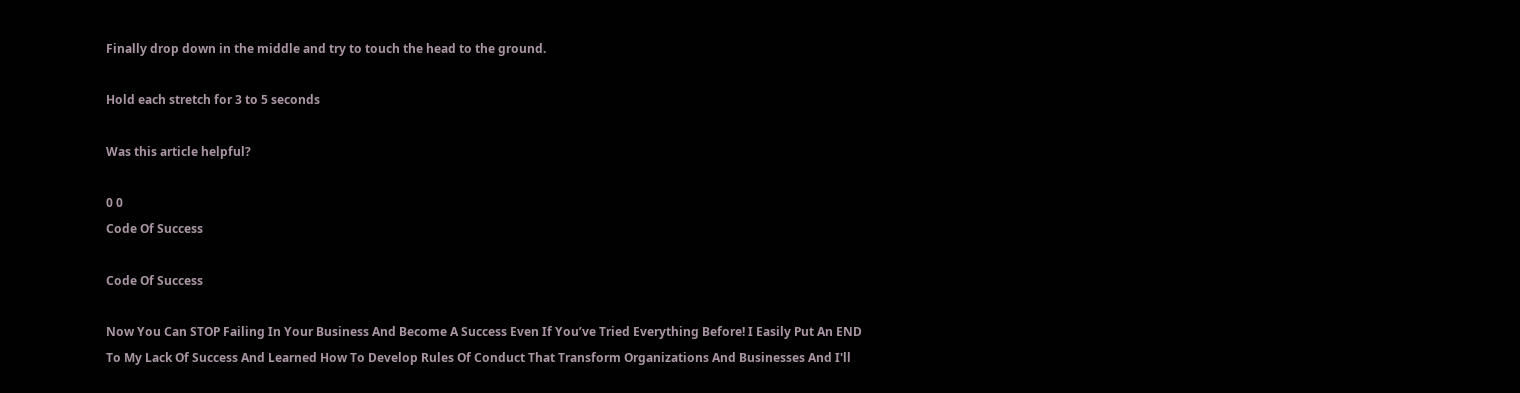Finally drop down in the middle and try to touch the head to the ground.

Hold each stretch for 3 to 5 seconds

Was this article helpful?

0 0
Code Of Success

Code Of Success

Now You Can STOP Failing In Your Business And Become A Success Even If You’ve Tried Everything Before! I Easily Put An END To My Lack Of Success And Learned How To Develop Rules Of Conduct That Transform Organizations And Businesses And I'll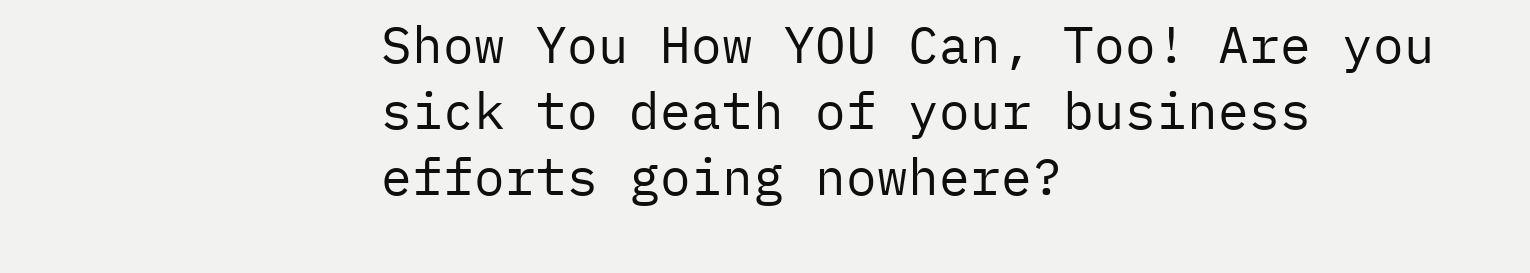Show You How YOU Can, Too! Are you sick to death of your business efforts going nowhere?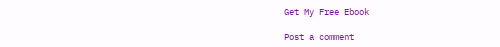Get My Free Ebook

Post a comment